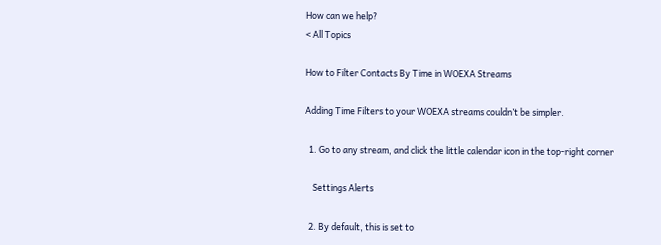How can we help?
< All Topics

How to Filter Contacts By Time in WOEXA Streams

Adding Time Filters to your WOEXA streams couldn’t be simpler.

  1. Go to any stream, and click the little calendar icon in the top-right corner

    Settings Alerts

  2. By default, this is set to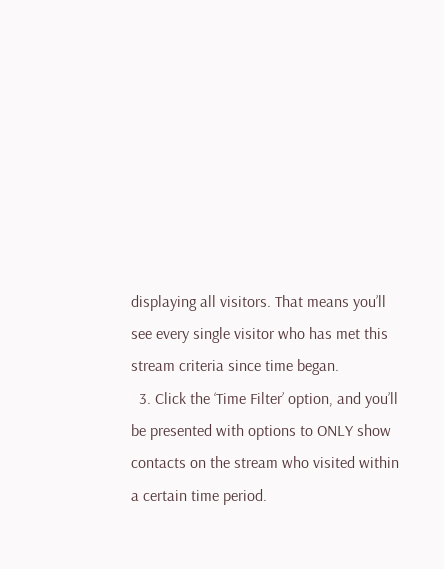displaying all visitors. That means you’ll see every single visitor who has met this stream criteria since time began.
  3. Click the ‘Time Filter’ option, and you’ll be presented with options to ONLY show contacts on the stream who visited within a certain time period.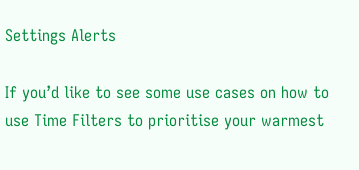Settings Alerts

If you’d like to see some use cases on how to use Time Filters to prioritise your warmest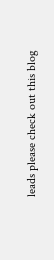leads please check out this blog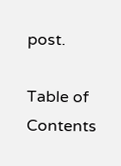post.

Table of Contents